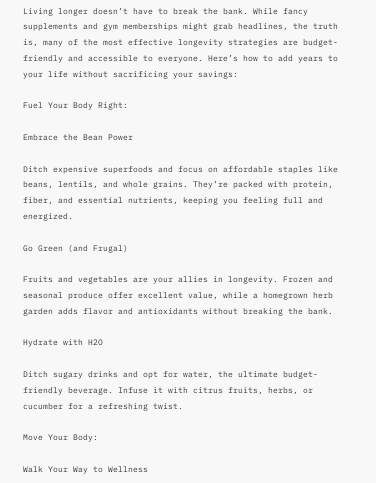Living longer doesn’t have to break the bank. While fancy supplements and gym memberships might grab headlines, the truth is, many of the most effective longevity strategies are budget-friendly and accessible to everyone. Here’s how to add years to your life without sacrificing your savings:

Fuel Your Body Right:

Embrace the Bean Power

Ditch expensive superfoods and focus on affordable staples like beans, lentils, and whole grains. They’re packed with protein, fiber, and essential nutrients, keeping you feeling full and energized.

Go Green (and Frugal)

Fruits and vegetables are your allies in longevity. Frozen and seasonal produce offer excellent value, while a homegrown herb garden adds flavor and antioxidants without breaking the bank.

Hydrate with H2O

Ditch sugary drinks and opt for water, the ultimate budget-friendly beverage. Infuse it with citrus fruits, herbs, or cucumber for a refreshing twist.

Move Your Body:

Walk Your Way to Wellness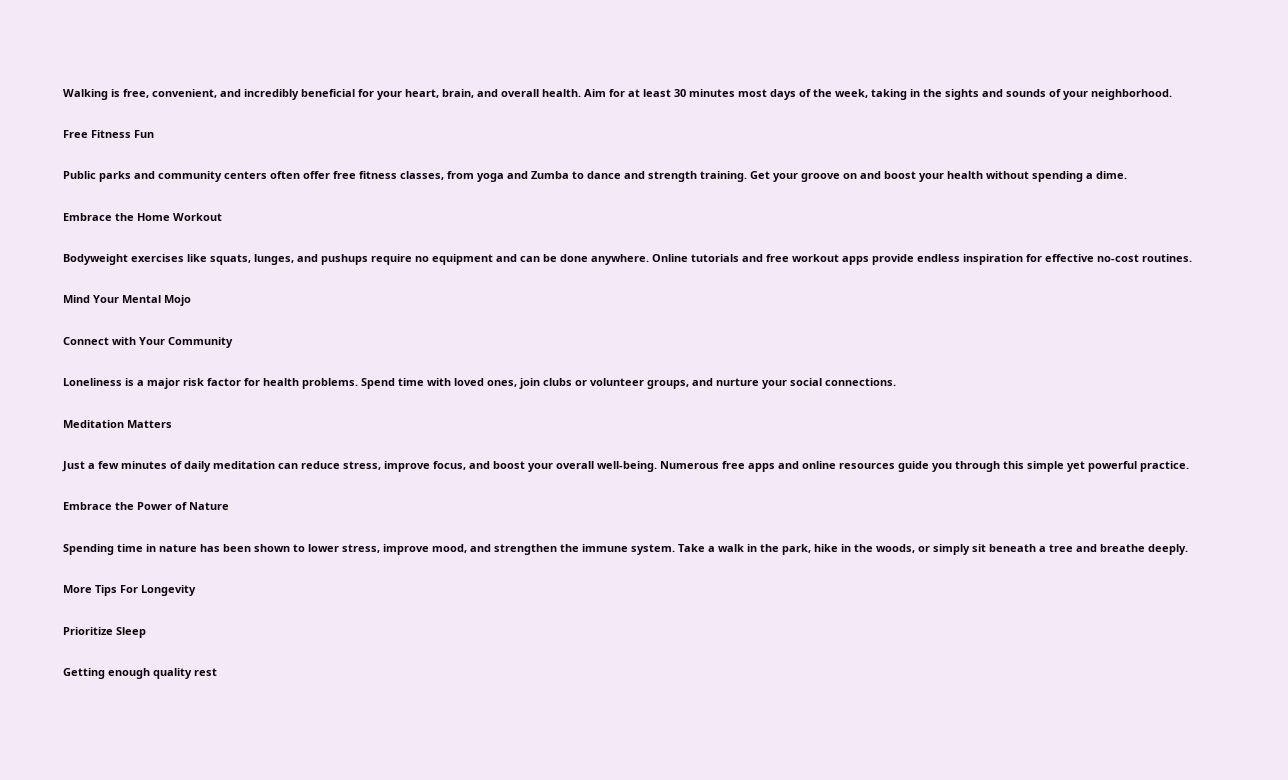Walking is free, convenient, and incredibly beneficial for your heart, brain, and overall health. Aim for at least 30 minutes most days of the week, taking in the sights and sounds of your neighborhood.

Free Fitness Fun

Public parks and community centers often offer free fitness classes, from yoga and Zumba to dance and strength training. Get your groove on and boost your health without spending a dime.

Embrace the Home Workout

Bodyweight exercises like squats, lunges, and pushups require no equipment and can be done anywhere. Online tutorials and free workout apps provide endless inspiration for effective no-cost routines.

Mind Your Mental Mojo

Connect with Your Community

Loneliness is a major risk factor for health problems. Spend time with loved ones, join clubs or volunteer groups, and nurture your social connections.

Meditation Matters

Just a few minutes of daily meditation can reduce stress, improve focus, and boost your overall well-being. Numerous free apps and online resources guide you through this simple yet powerful practice.

Embrace the Power of Nature

Spending time in nature has been shown to lower stress, improve mood, and strengthen the immune system. Take a walk in the park, hike in the woods, or simply sit beneath a tree and breathe deeply.

More Tips For Longevity

Prioritize Sleep

Getting enough quality rest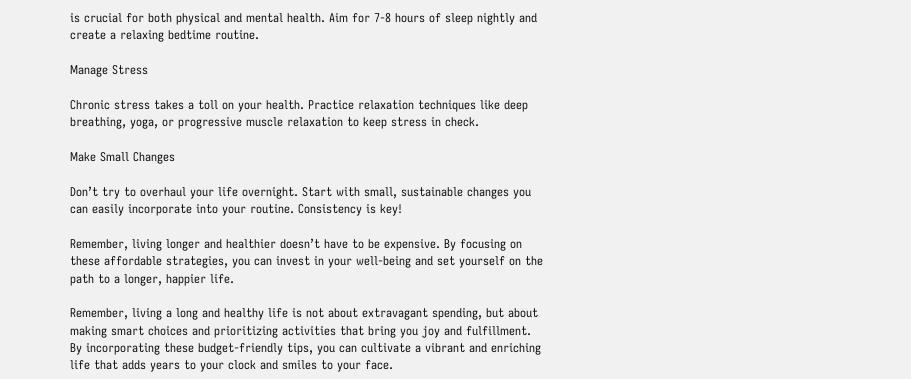is crucial for both physical and mental health. Aim for 7-8 hours of sleep nightly and create a relaxing bedtime routine.

Manage Stress

Chronic stress takes a toll on your health. Practice relaxation techniques like deep breathing, yoga, or progressive muscle relaxation to keep stress in check.

Make Small Changes

Don’t try to overhaul your life overnight. Start with small, sustainable changes you can easily incorporate into your routine. Consistency is key!

Remember, living longer and healthier doesn’t have to be expensive. By focusing on these affordable strategies, you can invest in your well-being and set yourself on the path to a longer, happier life.

Remember, living a long and healthy life is not about extravagant spending, but about making smart choices and prioritizing activities that bring you joy and fulfillment. By incorporating these budget-friendly tips, you can cultivate a vibrant and enriching life that adds years to your clock and smiles to your face.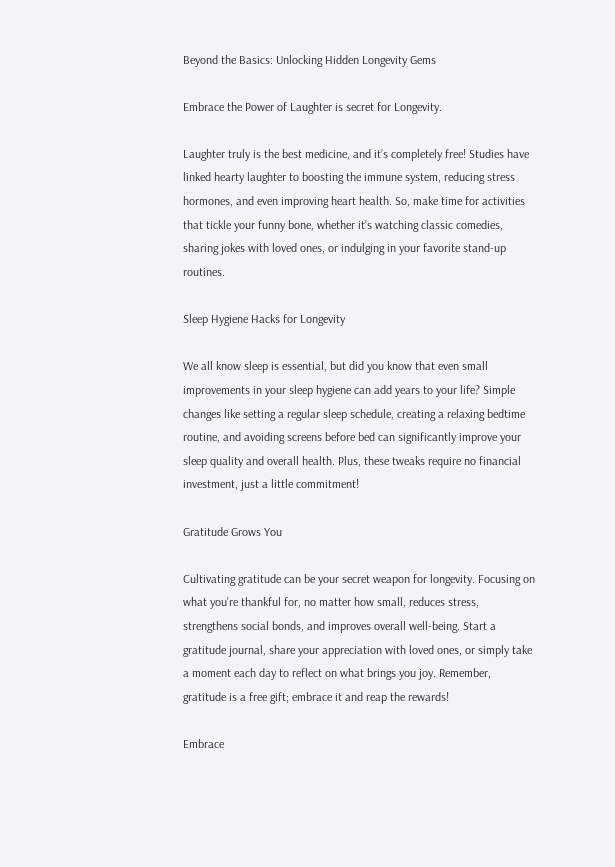Beyond the Basics: Unlocking Hidden Longevity Gems

Embrace the Power of Laughter is secret for Longevity.

Laughter truly is the best medicine, and it’s completely free! Studies have linked hearty laughter to boosting the immune system, reducing stress hormones, and even improving heart health. So, make time for activities that tickle your funny bone, whether it’s watching classic comedies, sharing jokes with loved ones, or indulging in your favorite stand-up routines.

Sleep Hygiene Hacks for Longevity

We all know sleep is essential, but did you know that even small improvements in your sleep hygiene can add years to your life? Simple changes like setting a regular sleep schedule, creating a relaxing bedtime routine, and avoiding screens before bed can significantly improve your sleep quality and overall health. Plus, these tweaks require no financial investment, just a little commitment!

Gratitude Grows You

Cultivating gratitude can be your secret weapon for longevity. Focusing on what you’re thankful for, no matter how small, reduces stress, strengthens social bonds, and improves overall well-being. Start a gratitude journal, share your appreciation with loved ones, or simply take a moment each day to reflect on what brings you joy. Remember, gratitude is a free gift; embrace it and reap the rewards!

Embrace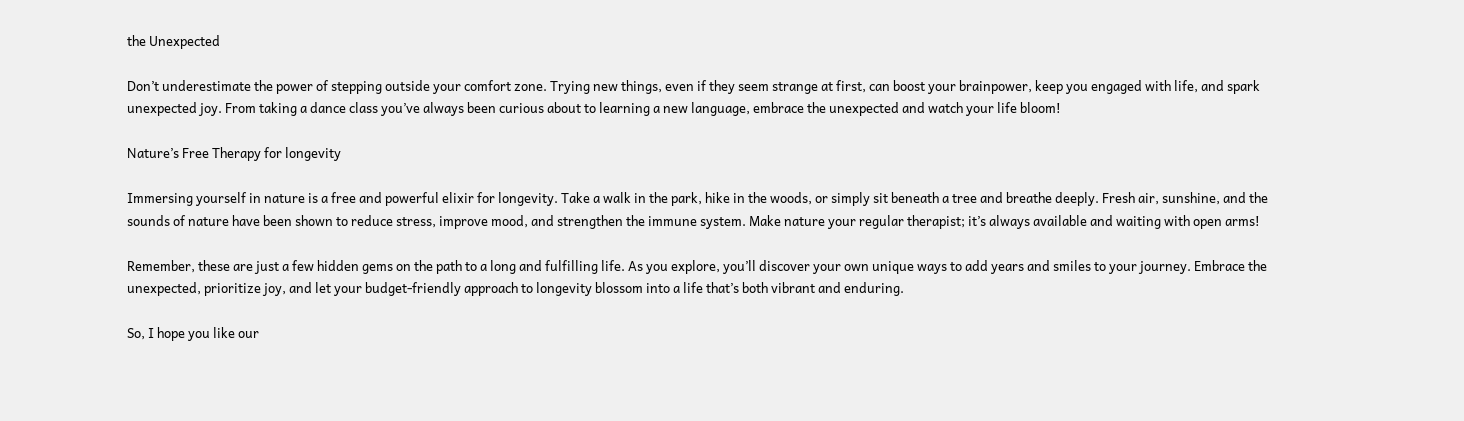the Unexpected

Don’t underestimate the power of stepping outside your comfort zone. Trying new things, even if they seem strange at first, can boost your brainpower, keep you engaged with life, and spark unexpected joy. From taking a dance class you’ve always been curious about to learning a new language, embrace the unexpected and watch your life bloom!

Nature’s Free Therapy for longevity

Immersing yourself in nature is a free and powerful elixir for longevity. Take a walk in the park, hike in the woods, or simply sit beneath a tree and breathe deeply. Fresh air, sunshine, and the sounds of nature have been shown to reduce stress, improve mood, and strengthen the immune system. Make nature your regular therapist; it’s always available and waiting with open arms!

Remember, these are just a few hidden gems on the path to a long and fulfilling life. As you explore, you’ll discover your own unique ways to add years and smiles to your journey. Embrace the unexpected, prioritize joy, and let your budget-friendly approach to longevity blossom into a life that’s both vibrant and enduring.

So, I hope you like our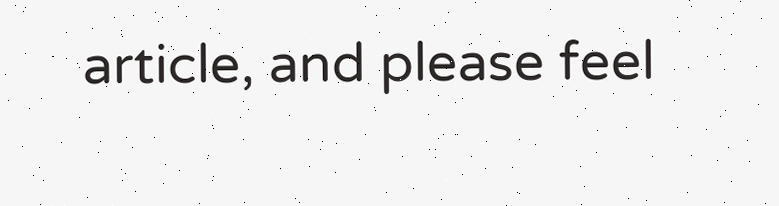article, and please feel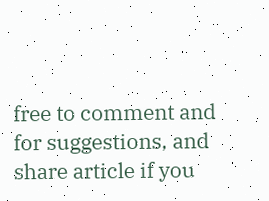free to comment and for suggestions, and share article if you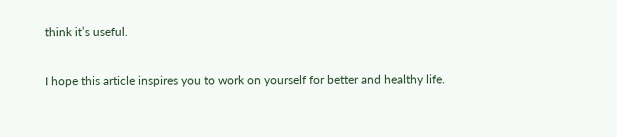think it’s useful.

I hope this article inspires you to work on yourself for better and healthy life.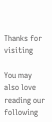Thanks for visiting

You may also love reading our following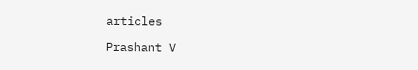articles

Prashant V